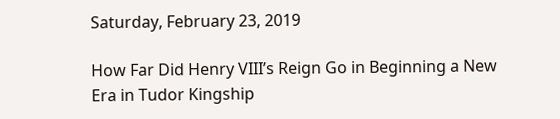Saturday, February 23, 2019

How Far Did Henry VIII’s Reign Go in Beginning a New Era in Tudor Kingship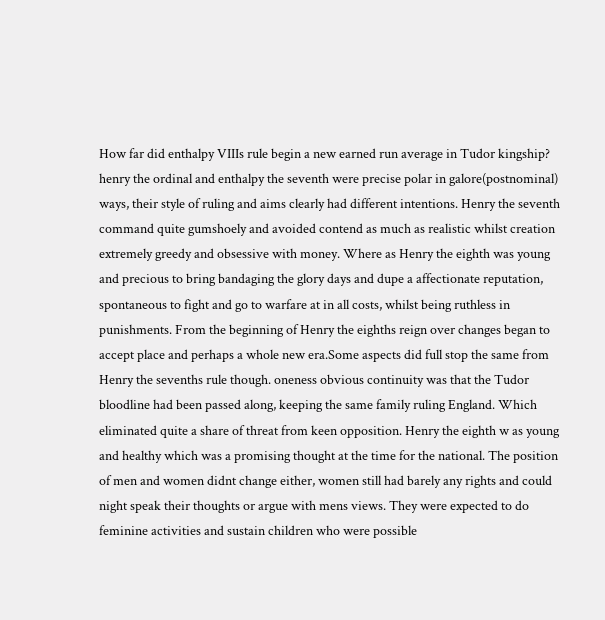How far did enthalpy VIIIs rule begin a new earned run average in Tudor kingship? henry the ordinal and enthalpy the seventh were precise polar in galore(postnominal) ways, their style of ruling and aims clearly had different intentions. Henry the seventh command quite gumshoely and avoided contend as much as realistic whilst creation extremely greedy and obsessive with money. Where as Henry the eighth was young and precious to bring bandaging the glory days and dupe a affectionate reputation, spontaneous to fight and go to warfare at in all costs, whilst being ruthless in punishments. From the beginning of Henry the eighths reign over changes began to accept place and perhaps a whole new era.Some aspects did full stop the same from Henry the sevenths rule though. oneness obvious continuity was that the Tudor bloodline had been passed along, keeping the same family ruling England. Which eliminated quite a share of threat from keen opposition. Henry the eighth w as young and healthy which was a promising thought at the time for the national. The position of men and women didnt change either, women still had barely any rights and could night speak their thoughts or argue with mens views. They were expected to do feminine activities and sustain children who were possible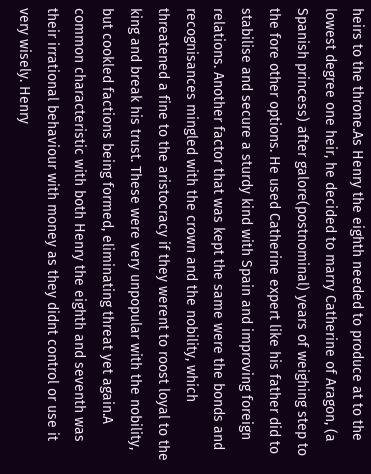heirs to the throne.As Henry the eighth needed to produce at to the lowest degree one heir, he decided to marry Catherine of Aragon, (a Spanish princess) after galore(postnominal) years of weighing step to the fore other options. He used Catherine expert like his father did to stabilise and secure a sturdy kind with Spain and improving foreign relations. Another factor that was kept the same were the bonds and recognisances mingled with the crown and the nobility, which threatened a fine to the aristocracy if they werent to roost loyal to the king and break his trust. These were very unpopular with the nobility, but cookled factions being formed, eliminating threat yet again.A common characteristic with both Henry the eighth and seventh was their irrational behaviour with money as they didnt control or use it very wisely. Henry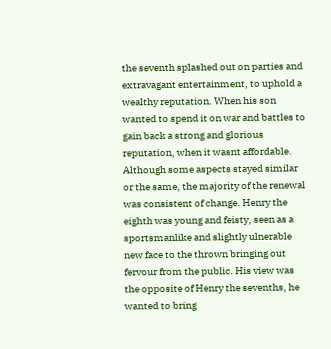the seventh splashed out on parties and extravagant entertainment, to uphold a wealthy reputation. When his son wanted to spend it on war and battles to gain back a strong and glorious reputation, when it wasnt affordable. Although some aspects stayed similar or the same, the majority of the renewal was consistent of change. Henry the eighth was young and feisty, seen as a sportsmanlike and slightly ulnerable new face to the thrown bringing out fervour from the public. His view was the opposite of Henry the sevenths, he wanted to bring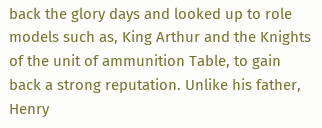back the glory days and looked up to role models such as, King Arthur and the Knights of the unit of ammunition Table, to gain back a strong reputation. Unlike his father, Henry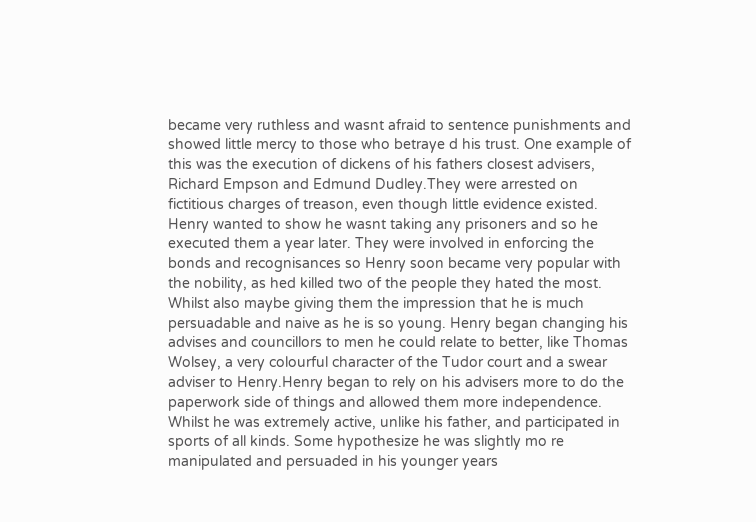became very ruthless and wasnt afraid to sentence punishments and showed little mercy to those who betraye d his trust. One example of this was the execution of dickens of his fathers closest advisers, Richard Empson and Edmund Dudley.They were arrested on fictitious charges of treason, even though little evidence existed. Henry wanted to show he wasnt taking any prisoners and so he executed them a year later. They were involved in enforcing the bonds and recognisances so Henry soon became very popular with the nobility, as hed killed two of the people they hated the most. Whilst also maybe giving them the impression that he is much persuadable and naive as he is so young. Henry began changing his advises and councillors to men he could relate to better, like Thomas Wolsey, a very colourful character of the Tudor court and a swear adviser to Henry.Henry began to rely on his advisers more to do the paperwork side of things and allowed them more independence. Whilst he was extremely active, unlike his father, and participated in sports of all kinds. Some hypothesize he was slightly mo re manipulated and persuaded in his younger years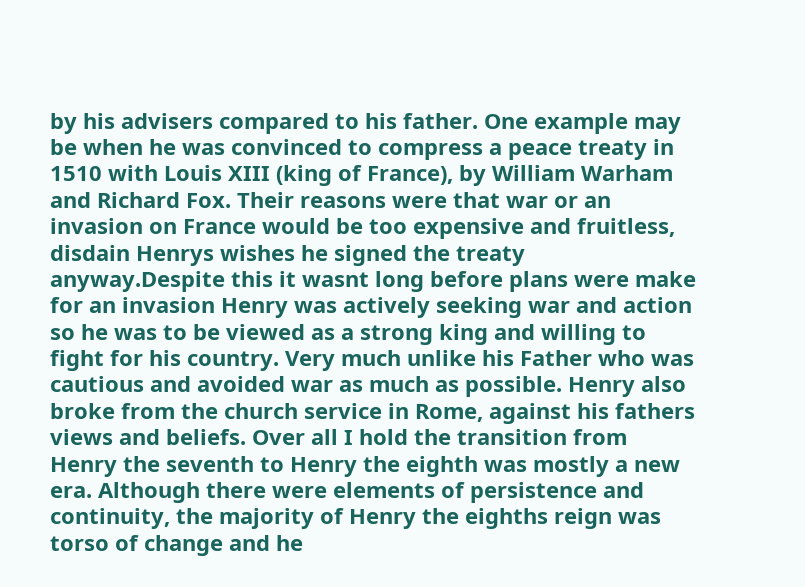by his advisers compared to his father. One example may be when he was convinced to compress a peace treaty in 1510 with Louis XIII (king of France), by William Warham and Richard Fox. Their reasons were that war or an invasion on France would be too expensive and fruitless, disdain Henrys wishes he signed the treaty anyway.Despite this it wasnt long before plans were make for an invasion Henry was actively seeking war and action so he was to be viewed as a strong king and willing to fight for his country. Very much unlike his Father who was cautious and avoided war as much as possible. Henry also broke from the church service in Rome, against his fathers views and beliefs. Over all I hold the transition from Henry the seventh to Henry the eighth was mostly a new era. Although there were elements of persistence and continuity, the majority of Henry the eighths reign was torso of change and he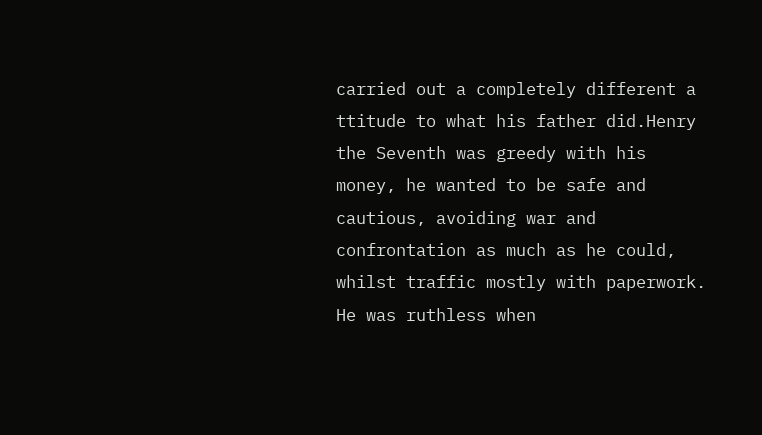carried out a completely different a ttitude to what his father did.Henry the Seventh was greedy with his money, he wanted to be safe and cautious, avoiding war and confrontation as much as he could, whilst traffic mostly with paperwork. He was ruthless when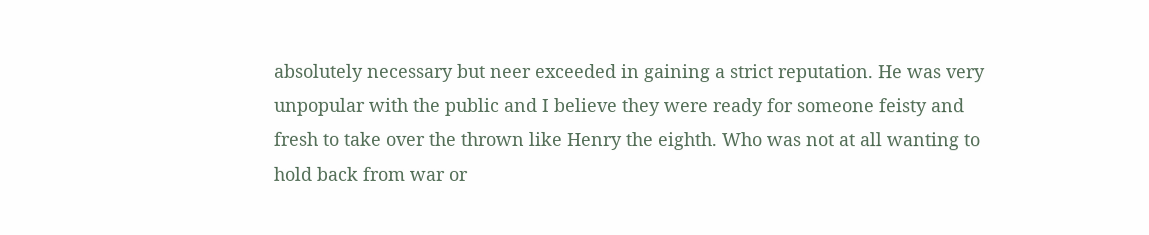absolutely necessary but neer exceeded in gaining a strict reputation. He was very unpopular with the public and I believe they were ready for someone feisty and fresh to take over the thrown like Henry the eighth. Who was not at all wanting to hold back from war or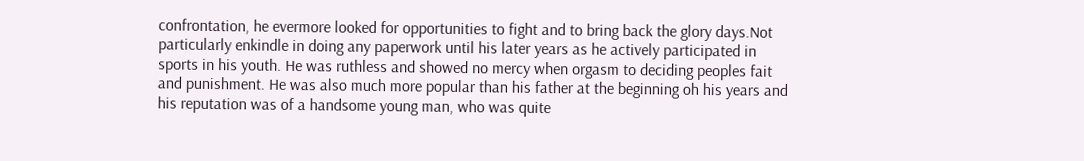confrontation, he evermore looked for opportunities to fight and to bring back the glory days.Not particularly enkindle in doing any paperwork until his later years as he actively participated in sports in his youth. He was ruthless and showed no mercy when orgasm to deciding peoples fait and punishment. He was also much more popular than his father at the beginning oh his years and his reputation was of a handsome young man, who was quite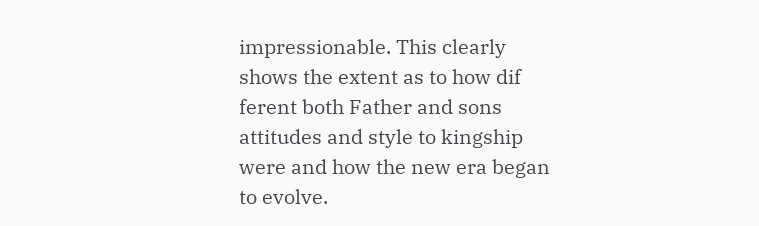impressionable. This clearly shows the extent as to how dif ferent both Father and sons attitudes and style to kingship were and how the new era began to evolve.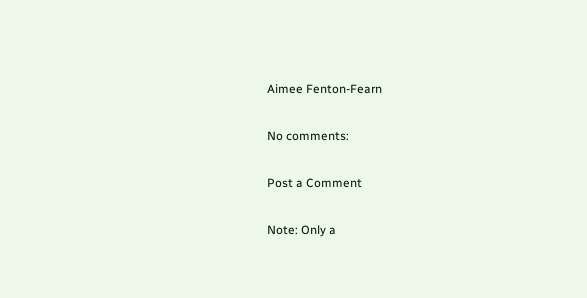Aimee Fenton-Fearn

No comments:

Post a Comment

Note: Only a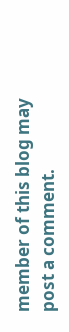member of this blog may post a comment.